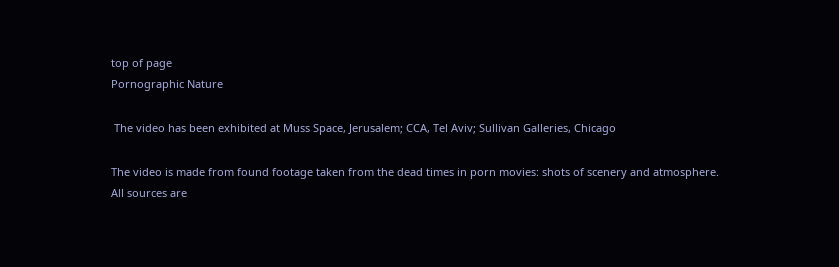top of page
Pornographic Nature

 The video has been exhibited at Muss Space, Jerusalem; CCA, Tel Aviv; Sullivan Galleries, Chicago

The video is made from found footage taken from the dead times in porn movies: shots of scenery and atmosphere. All sources are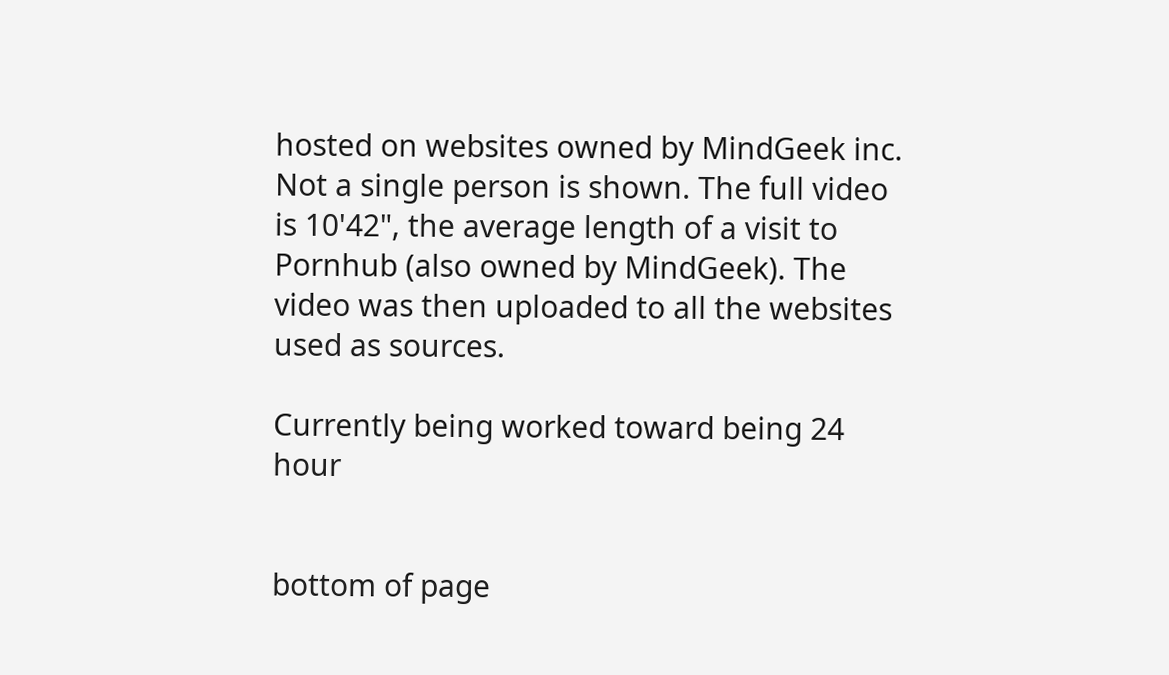hosted on websites owned by MindGeek inc. Not a single person is shown. The full video is 10'42", the average length of a visit to Pornhub (also owned by MindGeek). The video was then uploaded to all the websites used as sources.

Currently being worked toward being 24 hour


bottom of page